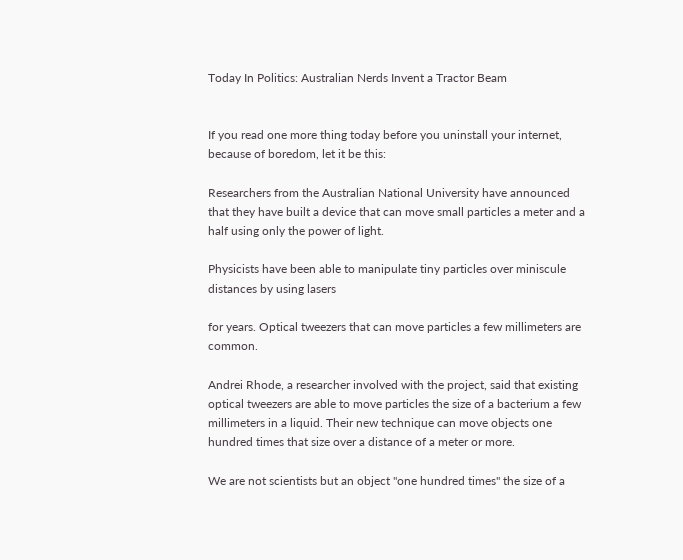Today In Politics: Australian Nerds Invent a Tractor Beam


If you read one more thing today before you uninstall your internet, because of boredom, let it be this:

Researchers from the Australian National University have announced that they have built a device that can move small particles a meter and a half using only the power of light.

Physicists have been able to manipulate tiny particles over miniscule distances by using lasers

for years. Optical tweezers that can move particles a few millimeters are common.

Andrei Rhode, a researcher involved with the project, said that existing optical tweezers are able to move particles the size of a bacterium a few millimeters in a liquid. Their new technique can move objects one hundred times that size over a distance of a meter or more.

We are not scientists but an object "one hundred times" the size of a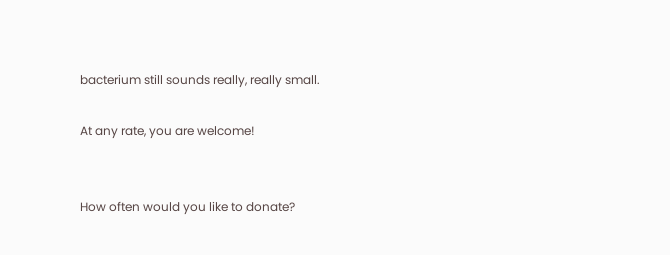bacterium still sounds really, really small.

At any rate, you are welcome!


How often would you like to donate?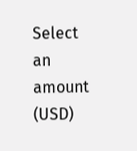Select an amount (USD)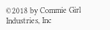©2018 by Commie Girl Industries, Inc